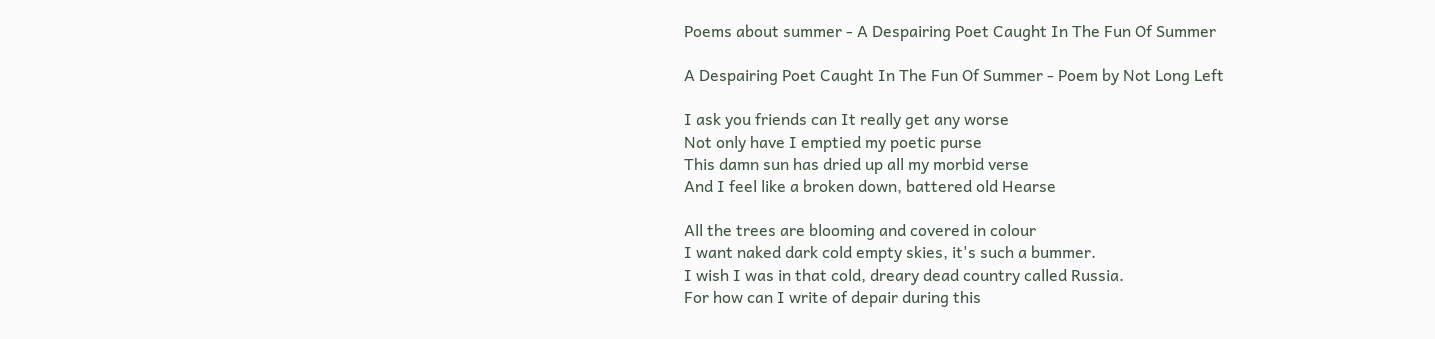Poems about summer - A Despairing Poet Caught In The Fun Of Summer

A Despairing Poet Caught In The Fun Of Summer - Poem by Not Long Left

I ask you friends can It really get any worse
Not only have I emptied my poetic purse
This damn sun has dried up all my morbid verse
And I feel like a broken down, battered old Hearse

All the trees are blooming and covered in colour
I want naked dark cold empty skies, it's such a bummer.
I wish I was in that cold, dreary dead country called Russia.
For how can I write of depair during this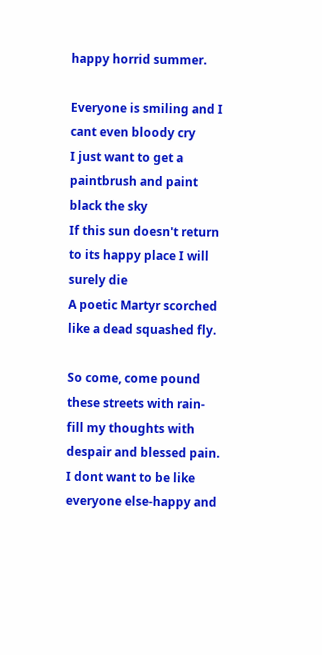happy horrid summer.

Everyone is smiling and I cant even bloody cry
I just want to get a paintbrush and paint black the sky
If this sun doesn't return to its happy place I will surely die
A poetic Martyr scorched like a dead squashed fly.

So come, come pound these streets with rain-
fill my thoughts with despair and blessed pain.
I dont want to be like everyone else-happy and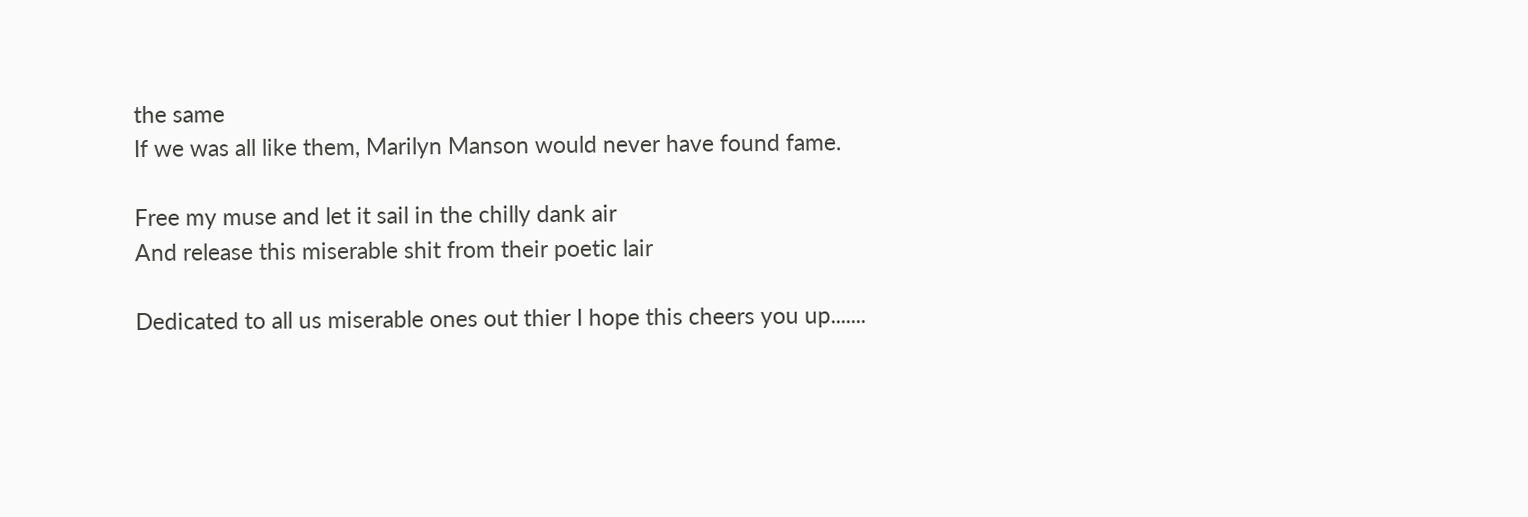the same
If we was all like them, Marilyn Manson would never have found fame.

Free my muse and let it sail in the chilly dank air
And release this miserable shit from their poetic lair

Dedicated to all us miserable ones out thier I hope this cheers you up.......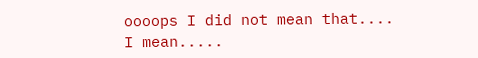oooops I did not mean that.... I mean.....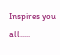Inspires you all.....